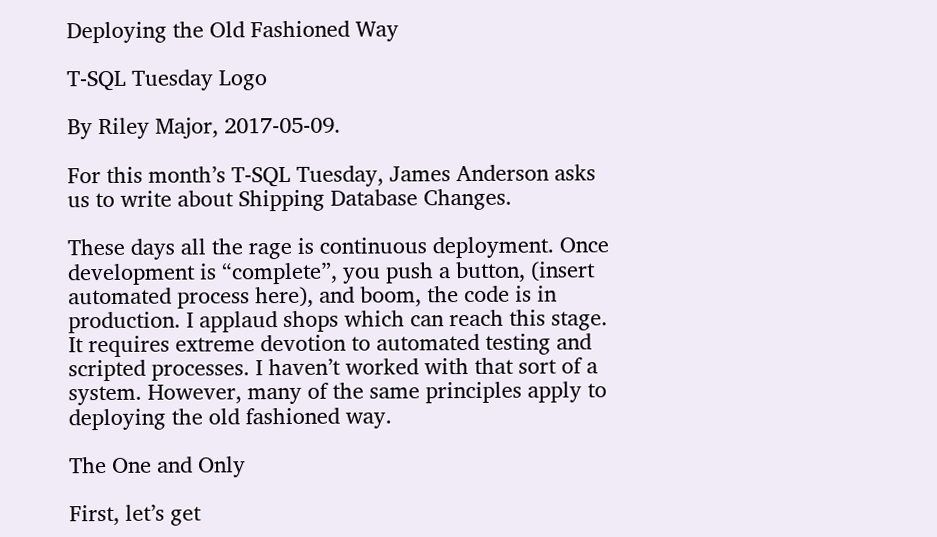Deploying the Old Fashioned Way

T-SQL Tuesday Logo

By Riley Major, 2017-05-09.

For this month’s T-SQL Tuesday, James Anderson asks us to write about Shipping Database Changes.

These days all the rage is continuous deployment. Once development is “complete”, you push a button, (insert automated process here), and boom, the code is in production. I applaud shops which can reach this stage. It requires extreme devotion to automated testing and scripted processes. I haven’t worked with that sort of a system. However, many of the same principles apply to deploying the old fashioned way.

The One and Only

First, let’s get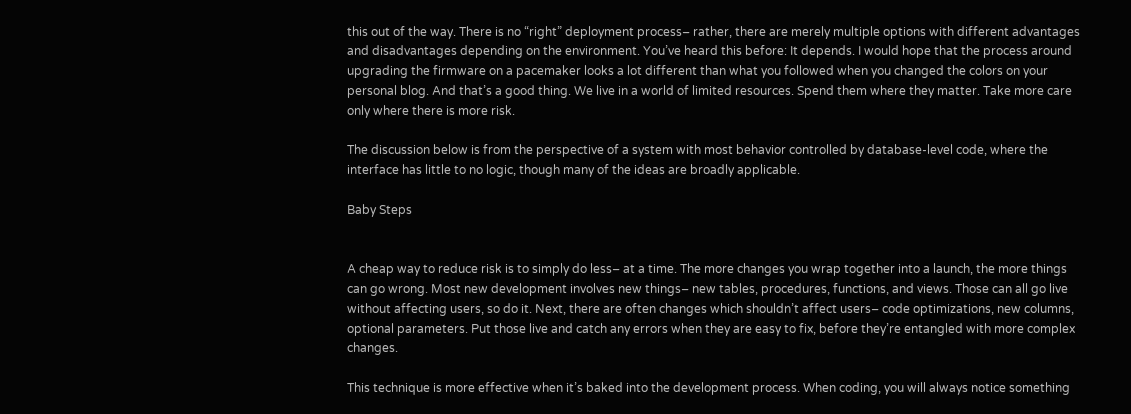this out of the way. There is no “right” deployment process– rather, there are merely multiple options with different advantages and disadvantages depending on the environment. You’ve heard this before: It depends. I would hope that the process around upgrading the firmware on a pacemaker looks a lot different than what you followed when you changed the colors on your personal blog. And that’s a good thing. We live in a world of limited resources. Spend them where they matter. Take more care only where there is more risk.

The discussion below is from the perspective of a system with most behavior controlled by database-level code, where the interface has little to no logic, though many of the ideas are broadly applicable.

Baby Steps


A cheap way to reduce risk is to simply do less– at a time. The more changes you wrap together into a launch, the more things can go wrong. Most new development involves new things– new tables, procedures, functions, and views. Those can all go live without affecting users, so do it. Next, there are often changes which shouldn’t affect users– code optimizations, new columns, optional parameters. Put those live and catch any errors when they are easy to fix, before they’re entangled with more complex changes.

This technique is more effective when it’s baked into the development process. When coding, you will always notice something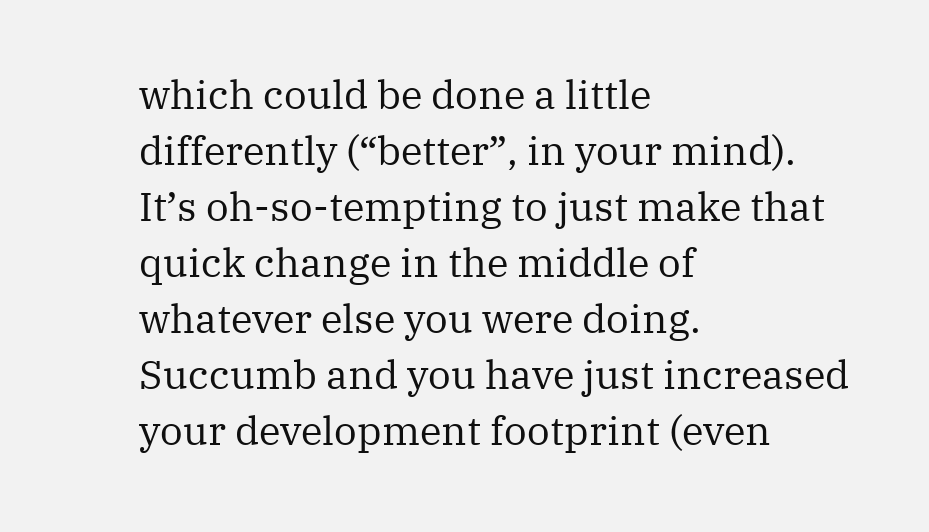which could be done a little differently (“better”, in your mind). It’s oh-so-tempting to just make that quick change in the middle of whatever else you were doing. Succumb and you have just increased your development footprint (even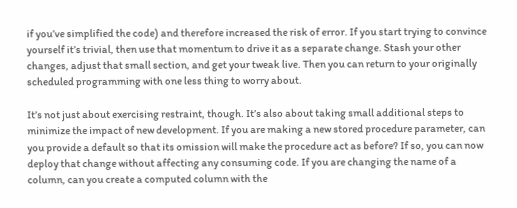if you’ve simplified the code) and therefore increased the risk of error. If you start trying to convince yourself it’s trivial, then use that momentum to drive it as a separate change. Stash your other changes, adjust that small section, and get your tweak live. Then you can return to your originally scheduled programming with one less thing to worry about.

It’s not just about exercising restraint, though. It’s also about taking small additional steps to minimize the impact of new development. If you are making a new stored procedure parameter, can you provide a default so that its omission will make the procedure act as before? If so, you can now deploy that change without affecting any consuming code. If you are changing the name of a column, can you create a computed column with the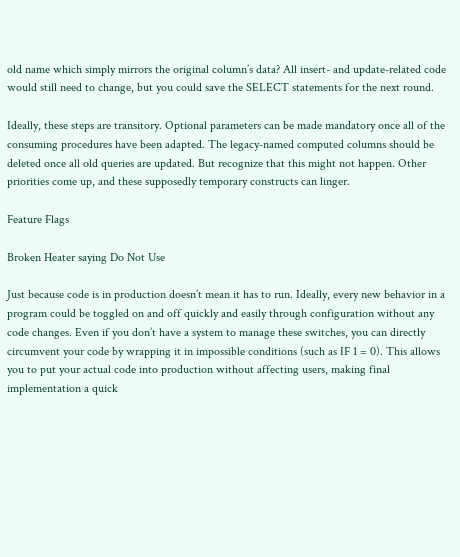old name which simply mirrors the original column’s data? All insert- and update-related code would still need to change, but you could save the SELECT statements for the next round.

Ideally, these steps are transitory. Optional parameters can be made mandatory once all of the consuming procedures have been adapted. The legacy-named computed columns should be deleted once all old queries are updated. But recognize that this might not happen. Other priorities come up, and these supposedly temporary constructs can linger.

Feature Flags

Broken Heater saying Do Not Use

Just because code is in production doesn’t mean it has to run. Ideally, every new behavior in a program could be toggled on and off quickly and easily through configuration without any code changes. Even if you don’t have a system to manage these switches, you can directly circumvent your code by wrapping it in impossible conditions (such as IF 1 = 0). This allows you to put your actual code into production without affecting users, making final implementation a quick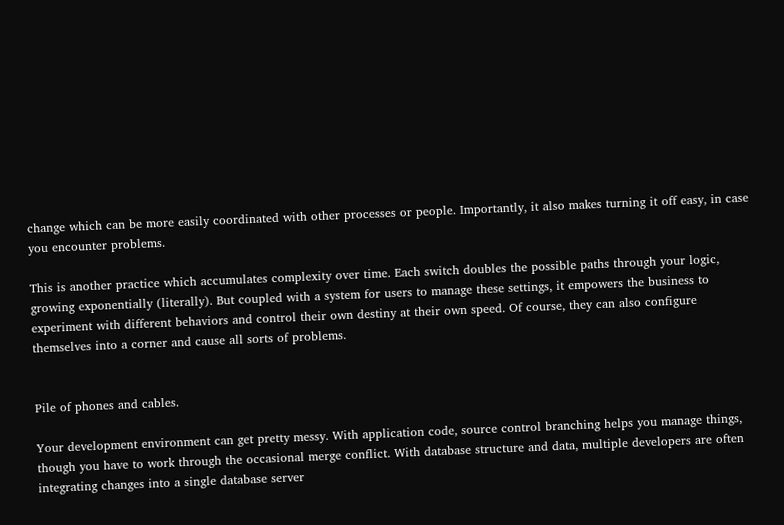change which can be more easily coordinated with other processes or people. Importantly, it also makes turning it off easy, in case you encounter problems.

This is another practice which accumulates complexity over time. Each switch doubles the possible paths through your logic, growing exponentially (literally). But coupled with a system for users to manage these settings, it empowers the business to experiment with different behaviors and control their own destiny at their own speed. Of course, they can also configure themselves into a corner and cause all sorts of problems.


Pile of phones and cables.

Your development environment can get pretty messy. With application code, source control branching helps you manage things, though you have to work through the occasional merge conflict. With database structure and data, multiple developers are often integrating changes into a single database server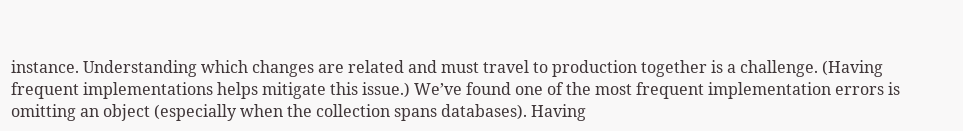instance. Understanding which changes are related and must travel to production together is a challenge. (Having frequent implementations helps mitigate this issue.) We’ve found one of the most frequent implementation errors is omitting an object (especially when the collection spans databases). Having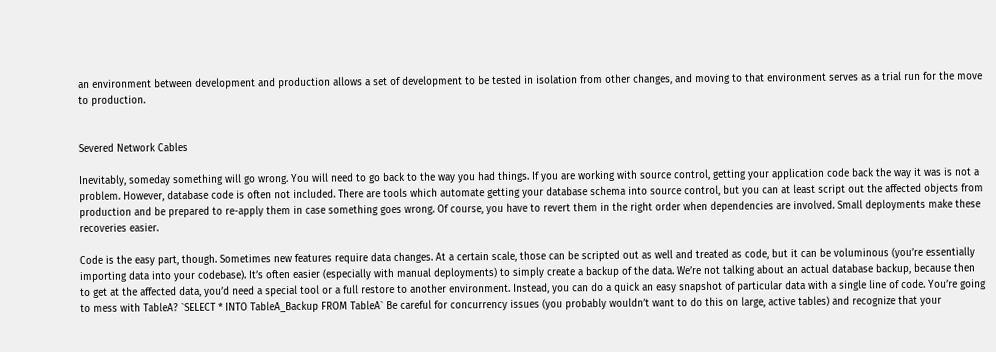an environment between development and production allows a set of development to be tested in isolation from other changes, and moving to that environment serves as a trial run for the move to production.


Severed Network Cables

Inevitably, someday something will go wrong. You will need to go back to the way you had things. If you are working with source control, getting your application code back the way it was is not a problem. However, database code is often not included. There are tools which automate getting your database schema into source control, but you can at least script out the affected objects from production and be prepared to re-apply them in case something goes wrong. Of course, you have to revert them in the right order when dependencies are involved. Small deployments make these recoveries easier.

Code is the easy part, though. Sometimes new features require data changes. At a certain scale, those can be scripted out as well and treated as code, but it can be voluminous (you’re essentially importing data into your codebase). It’s often easier (especially with manual deployments) to simply create a backup of the data. We’re not talking about an actual database backup, because then to get at the affected data, you’d need a special tool or a full restore to another environment. Instead, you can do a quick an easy snapshot of particular data with a single line of code. You’re going to mess with TableA? `SELECT * INTO TableA_Backup FROM TableA` Be careful for concurrency issues (you probably wouldn’t want to do this on large, active tables) and recognize that your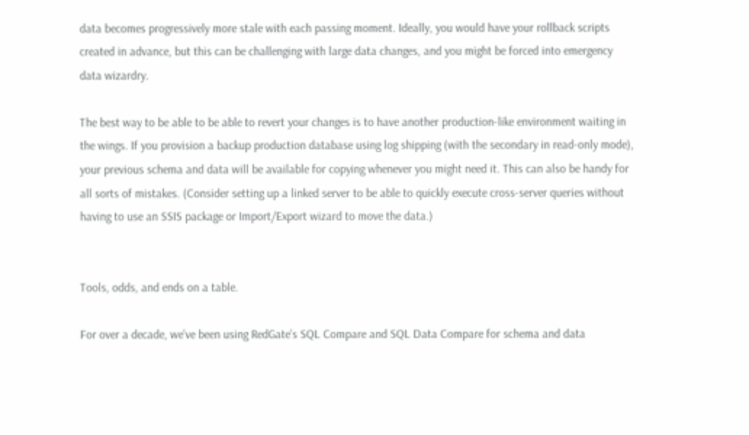data becomes progressively more stale with each passing moment. Ideally, you would have your rollback scripts created in advance, but this can be challenging with large data changes, and you might be forced into emergency data wizardry.

The best way to be able to be able to revert your changes is to have another production-like environment waiting in the wings. If you provision a backup production database using log shipping (with the secondary in read-only mode), your previous schema and data will be available for copying whenever you might need it. This can also be handy for all sorts of mistakes. (Consider setting up a linked server to be able to quickly execute cross-server queries without having to use an SSIS package or Import/Export wizard to move the data.)


Tools, odds, and ends on a table.

For over a decade, we’ve been using RedGate’s SQL Compare and SQL Data Compare for schema and data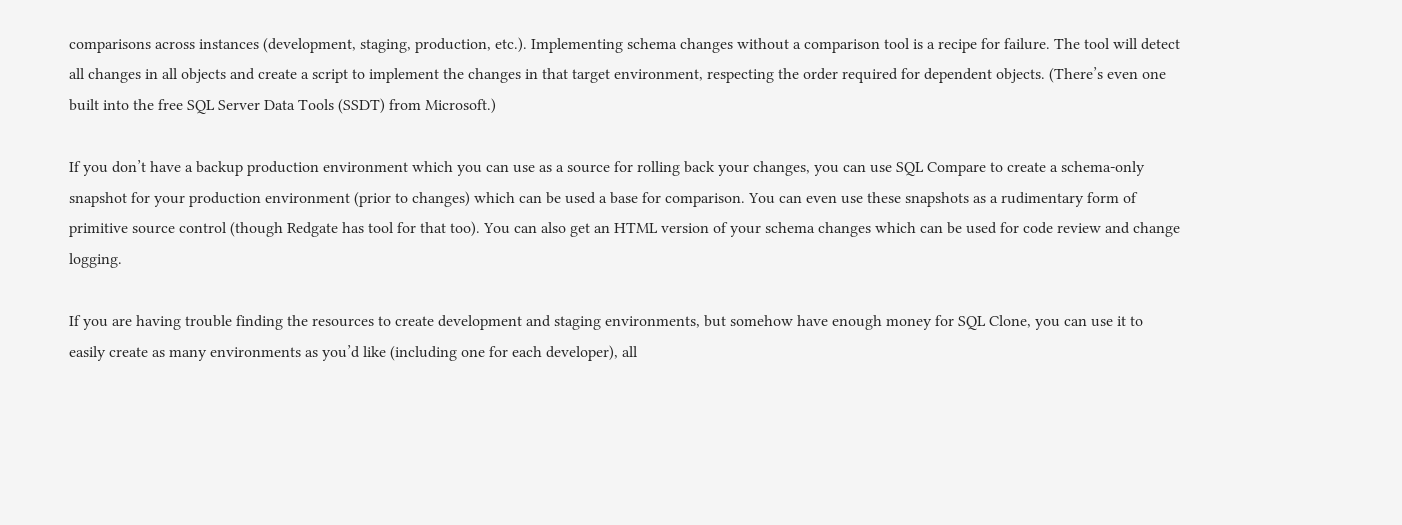comparisons across instances (development, staging, production, etc.). Implementing schema changes without a comparison tool is a recipe for failure. The tool will detect all changes in all objects and create a script to implement the changes in that target environment, respecting the order required for dependent objects. (There’s even one built into the free SQL Server Data Tools (SSDT) from Microsoft.)

If you don’t have a backup production environment which you can use as a source for rolling back your changes, you can use SQL Compare to create a schema-only snapshot for your production environment (prior to changes) which can be used a base for comparison. You can even use these snapshots as a rudimentary form of primitive source control (though Redgate has tool for that too). You can also get an HTML version of your schema changes which can be used for code review and change logging.

If you are having trouble finding the resources to create development and staging environments, but somehow have enough money for SQL Clone, you can use it to easily create as many environments as you’d like (including one for each developer), all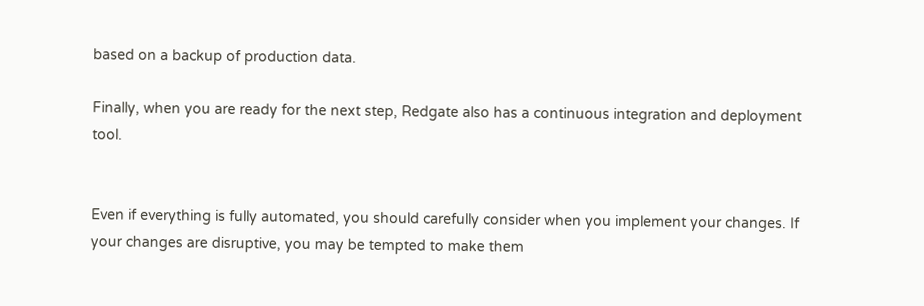based on a backup of production data.

Finally, when you are ready for the next step, Redgate also has a continuous integration and deployment tool.


Even if everything is fully automated, you should carefully consider when you implement your changes. If your changes are disruptive, you may be tempted to make them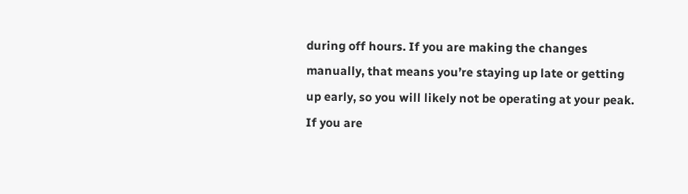during off hours. If you are making the changes manually, that means you’re staying up late or getting up early, so you will likely not be operating at your peak. If you are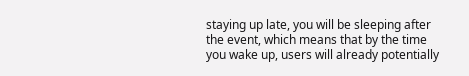staying up late, you will be sleeping after the event, which means that by the time you wake up, users will already potentially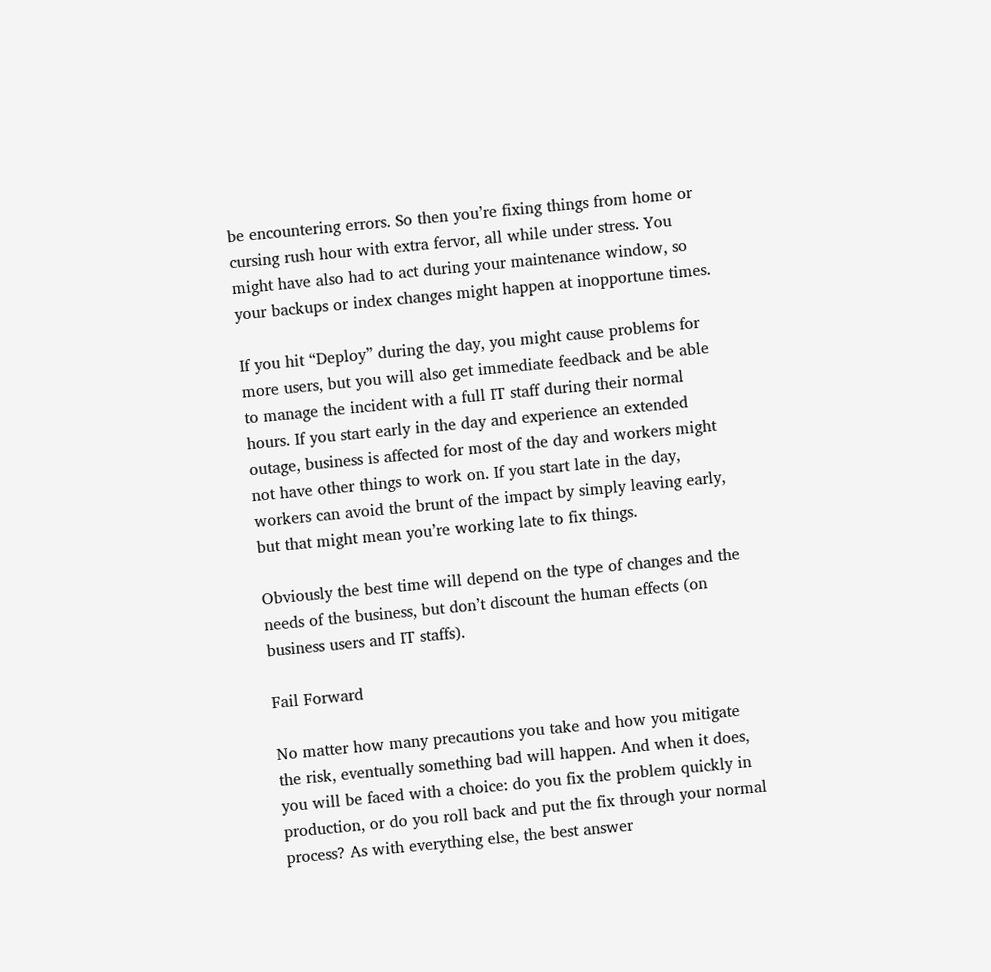be encountering errors. So then you’re fixing things from home or cursing rush hour with extra fervor, all while under stress. You might have also had to act during your maintenance window, so your backups or index changes might happen at inopportune times.

If you hit “Deploy” during the day, you might cause problems for more users, but you will also get immediate feedback and be able to manage the incident with a full IT staff during their normal hours. If you start early in the day and experience an extended outage, business is affected for most of the day and workers might not have other things to work on. If you start late in the day, workers can avoid the brunt of the impact by simply leaving early, but that might mean you’re working late to fix things.

Obviously the best time will depend on the type of changes and the needs of the business, but don’t discount the human effects (on business users and IT staffs).

Fail Forward

No matter how many precautions you take and how you mitigate the risk, eventually something bad will happen. And when it does, you will be faced with a choice: do you fix the problem quickly in production, or do you roll back and put the fix through your normal process? As with everything else, the best answer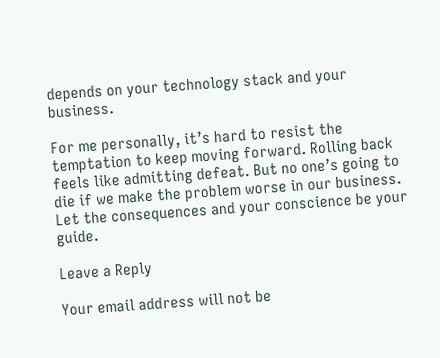depends on your technology stack and your business.

For me personally, it’s hard to resist the temptation to keep moving forward. Rolling back feels like admitting defeat. But no one’s going to die if we make the problem worse in our business. Let the consequences and your conscience be your guide.

Leave a Reply

Your email address will not be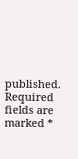published. Required fields are marked *